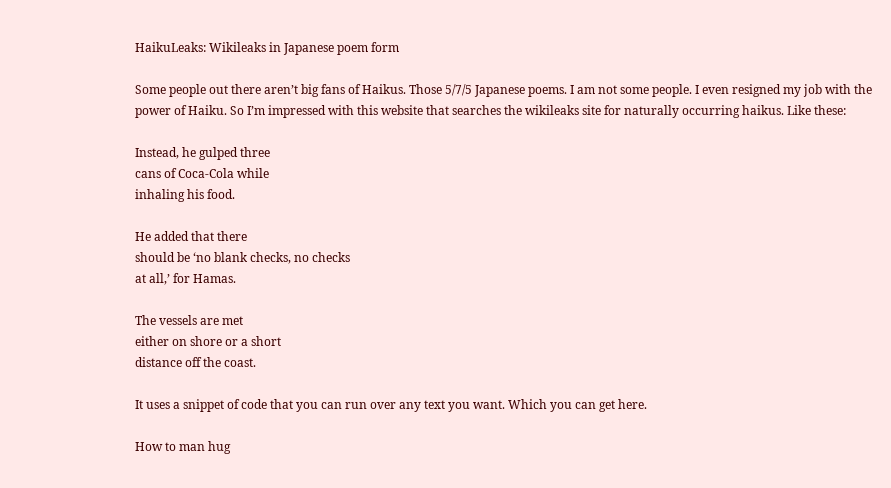HaikuLeaks: Wikileaks in Japanese poem form

Some people out there aren’t big fans of Haikus. Those 5/7/5 Japanese poems. I am not some people. I even resigned my job with the power of Haiku. So I’m impressed with this website that searches the wikileaks site for naturally occurring haikus. Like these:

Instead, he gulped three
cans of Coca-Cola while
inhaling his food.

He added that there
should be ‘no blank checks, no checks
at all,’ for Hamas.

The vessels are met
either on shore or a short
distance off the coast.

It uses a snippet of code that you can run over any text you want. Which you can get here.

How to man hug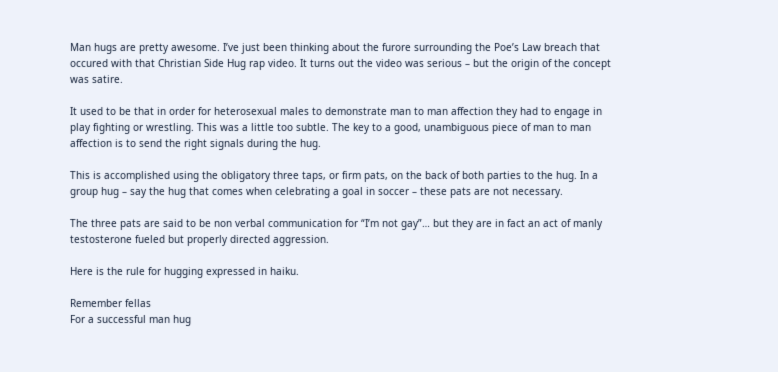Man hugs are pretty awesome. I’ve just been thinking about the furore surrounding the Poe’s Law breach that occured with that Christian Side Hug rap video. It turns out the video was serious – but the origin of the concept was satire.

It used to be that in order for heterosexual males to demonstrate man to man affection they had to engage in play fighting or wrestling. This was a little too subtle. The key to a good, unambiguous piece of man to man affection is to send the right signals during the hug.

This is accomplished using the obligatory three taps, or firm pats, on the back of both parties to the hug. In a group hug – say the hug that comes when celebrating a goal in soccer – these pats are not necessary.

The three pats are said to be non verbal communication for “I’m not gay”… but they are in fact an act of manly testosterone fueled but properly directed aggression.

Here is the rule for hugging expressed in haiku.

Remember fellas
For a successful man hug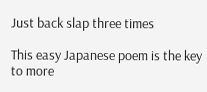Just back slap three times

This easy Japanese poem is the key to more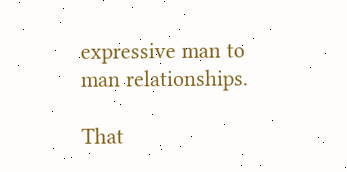expressive man to man relationships.

That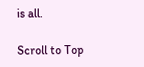is all.

Scroll to Top